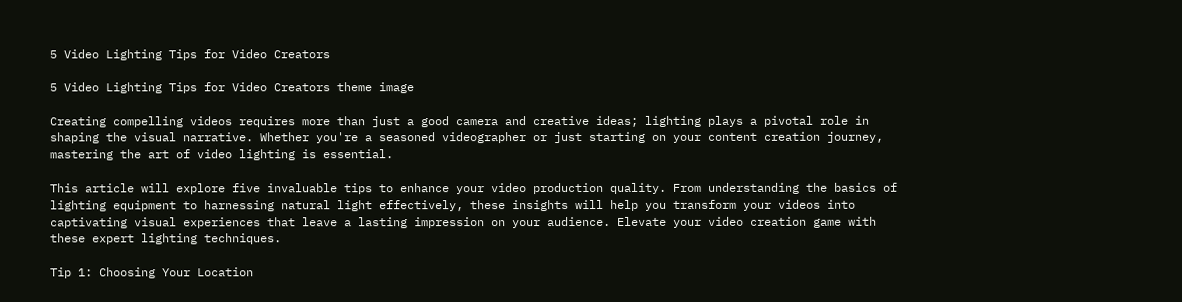5 Video Lighting Tips for Video Creators

5 Video Lighting Tips for Video Creators theme image

Creating compelling videos requires more than just a good camera and creative ideas; lighting plays a pivotal role in shaping the visual narrative. Whether you're a seasoned videographer or just starting on your content creation journey, mastering the art of video lighting is essential.

This article will explore five invaluable tips to enhance your video production quality. From understanding the basics of lighting equipment to harnessing natural light effectively, these insights will help you transform your videos into captivating visual experiences that leave a lasting impression on your audience. Elevate your video creation game with these expert lighting techniques.

Tip 1: Choosing Your Location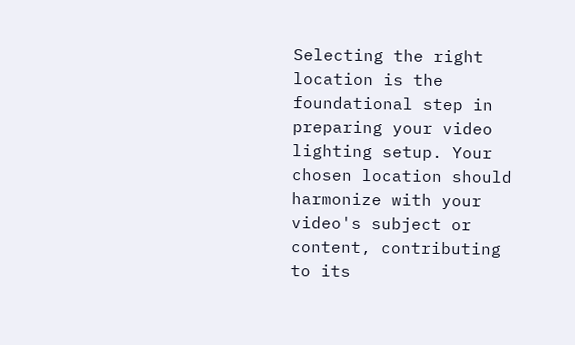Selecting the right location is the foundational step in preparing your video lighting setup. Your chosen location should harmonize with your video's subject or content, contributing to its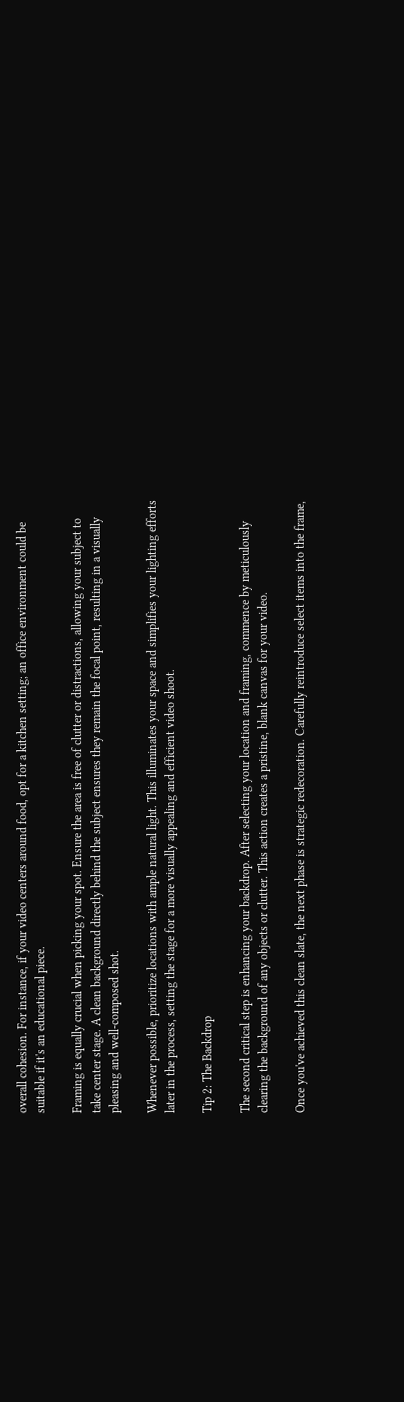overall cohesion. For instance, if your video centers around food, opt for a kitchen setting; an office environment could be suitable if it's an educational piece.

Framing is equally crucial when picking your spot. Ensure the area is free of clutter or distractions, allowing your subject to take center stage. A clean background directly behind the subject ensures they remain the focal point, resulting in a visually pleasing and well-composed shot.

Whenever possible, prioritize locations with ample natural light. This illuminates your space and simplifies your lighting efforts later in the process, setting the stage for a more visually appealing and efficient video shoot.

Tip 2: The Backdrop

The second critical step is enhancing your backdrop. After selecting your location and framing, commence by meticulously clearing the background of any objects or clutter. This action creates a pristine, blank canvas for your video.

Once you've achieved this clean slate, the next phase is strategic redecoration. Carefully reintroduce select items into the frame,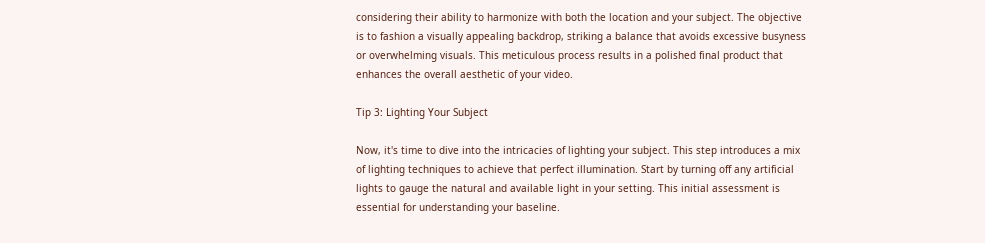considering their ability to harmonize with both the location and your subject. The objective is to fashion a visually appealing backdrop, striking a balance that avoids excessive busyness or overwhelming visuals. This meticulous process results in a polished final product that enhances the overall aesthetic of your video.

Tip 3: Lighting Your Subject

Now, it's time to dive into the intricacies of lighting your subject. This step introduces a mix of lighting techniques to achieve that perfect illumination. Start by turning off any artificial lights to gauge the natural and available light in your setting. This initial assessment is essential for understanding your baseline.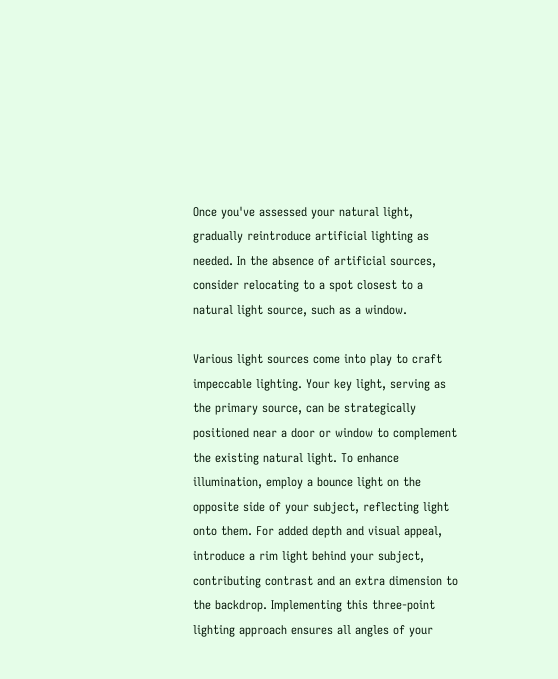Once you've assessed your natural light, gradually reintroduce artificial lighting as needed. In the absence of artificial sources, consider relocating to a spot closest to a natural light source, such as a window.

Various light sources come into play to craft impeccable lighting. Your key light, serving as the primary source, can be strategically positioned near a door or window to complement the existing natural light. To enhance illumination, employ a bounce light on the opposite side of your subject, reflecting light onto them. For added depth and visual appeal, introduce a rim light behind your subject, contributing contrast and an extra dimension to the backdrop. Implementing this three-point lighting approach ensures all angles of your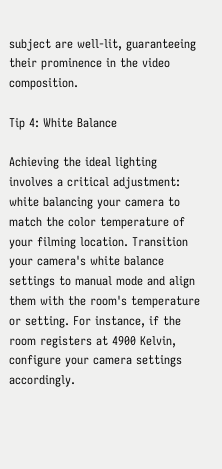subject are well-lit, guaranteeing their prominence in the video composition.

Tip 4: White Balance

Achieving the ideal lighting involves a critical adjustment: white balancing your camera to match the color temperature of your filming location. Transition your camera's white balance settings to manual mode and align them with the room's temperature or setting. For instance, if the room registers at 4900 Kelvin, configure your camera settings accordingly.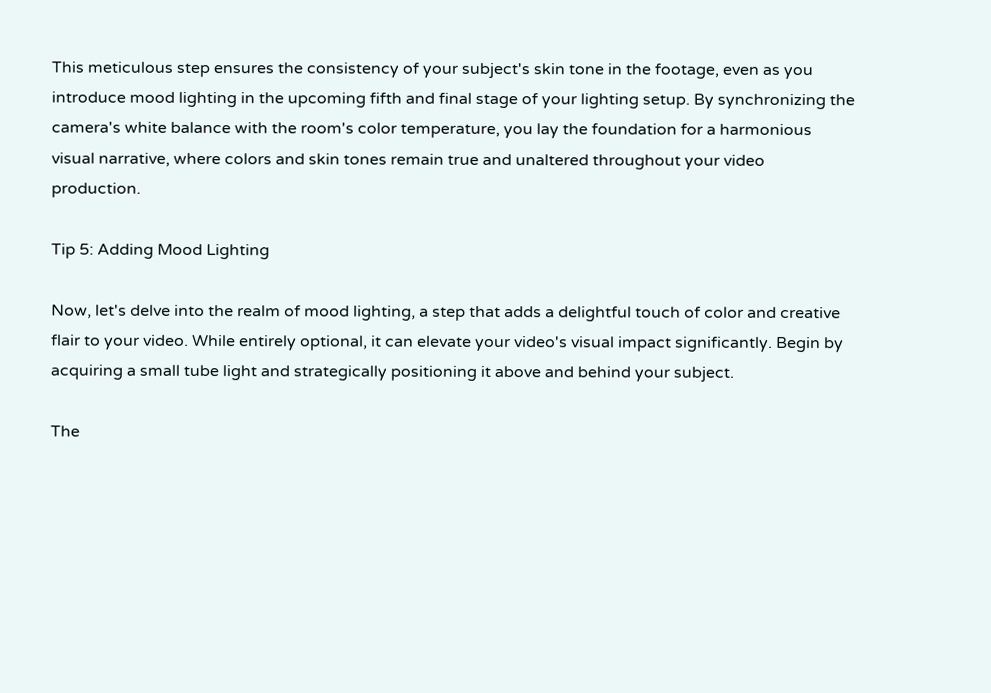This meticulous step ensures the consistency of your subject's skin tone in the footage, even as you introduce mood lighting in the upcoming fifth and final stage of your lighting setup. By synchronizing the camera's white balance with the room's color temperature, you lay the foundation for a harmonious visual narrative, where colors and skin tones remain true and unaltered throughout your video production.

Tip 5: Adding Mood Lighting

Now, let's delve into the realm of mood lighting, a step that adds a delightful touch of color and creative flair to your video. While entirely optional, it can elevate your video's visual impact significantly. Begin by acquiring a small tube light and strategically positioning it above and behind your subject.

The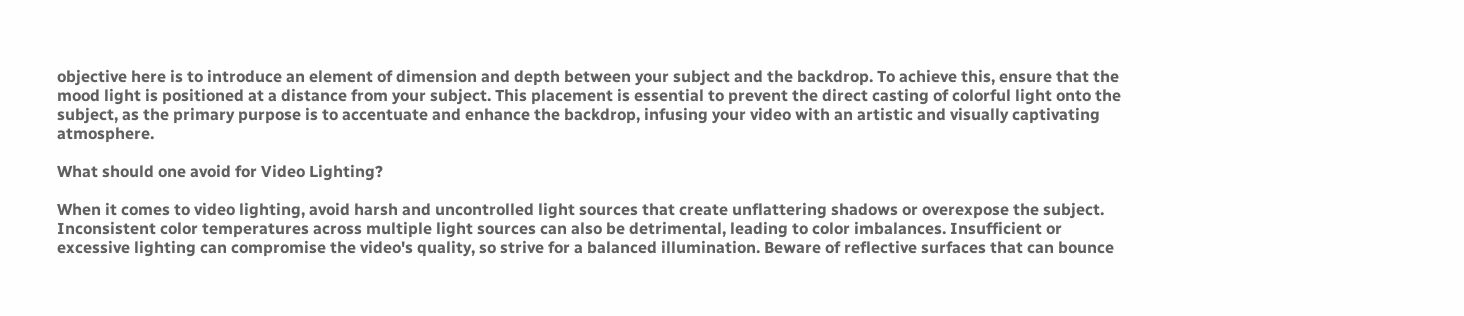objective here is to introduce an element of dimension and depth between your subject and the backdrop. To achieve this, ensure that the mood light is positioned at a distance from your subject. This placement is essential to prevent the direct casting of colorful light onto the subject, as the primary purpose is to accentuate and enhance the backdrop, infusing your video with an artistic and visually captivating atmosphere.

What should one avoid for Video Lighting?

When it comes to video lighting, avoid harsh and uncontrolled light sources that create unflattering shadows or overexpose the subject. Inconsistent color temperatures across multiple light sources can also be detrimental, leading to color imbalances. Insufficient or excessive lighting can compromise the video's quality, so strive for a balanced illumination. Beware of reflective surfaces that can bounce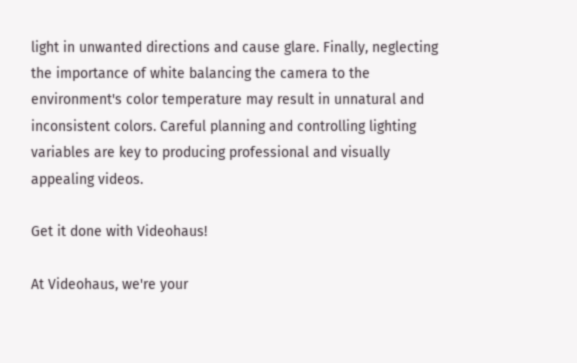light in unwanted directions and cause glare. Finally, neglecting the importance of white balancing the camera to the environment's color temperature may result in unnatural and inconsistent colors. Careful planning and controlling lighting variables are key to producing professional and visually appealing videos.

Get it done with Videohaus!

At Videohaus, we're your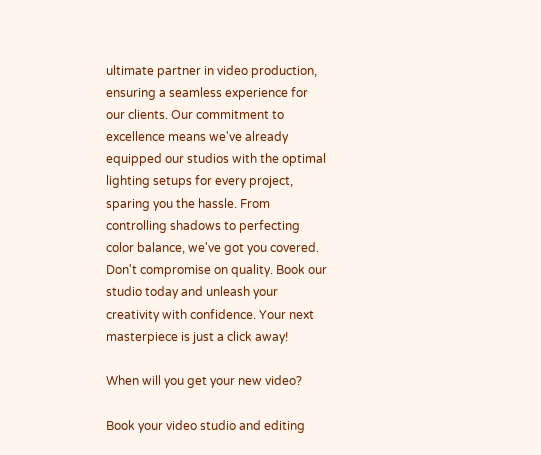ultimate partner in video production, ensuring a seamless experience for our clients. Our commitment to excellence means we've already equipped our studios with the optimal lighting setups for every project, sparing you the hassle. From controlling shadows to perfecting color balance, we've got you covered. Don't compromise on quality. Book our studio today and unleash your creativity with confidence. Your next masterpiece is just a click away!

When will you get your new video?

Book your video studio and editing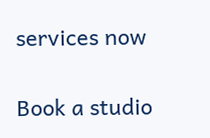services now

Book a studio